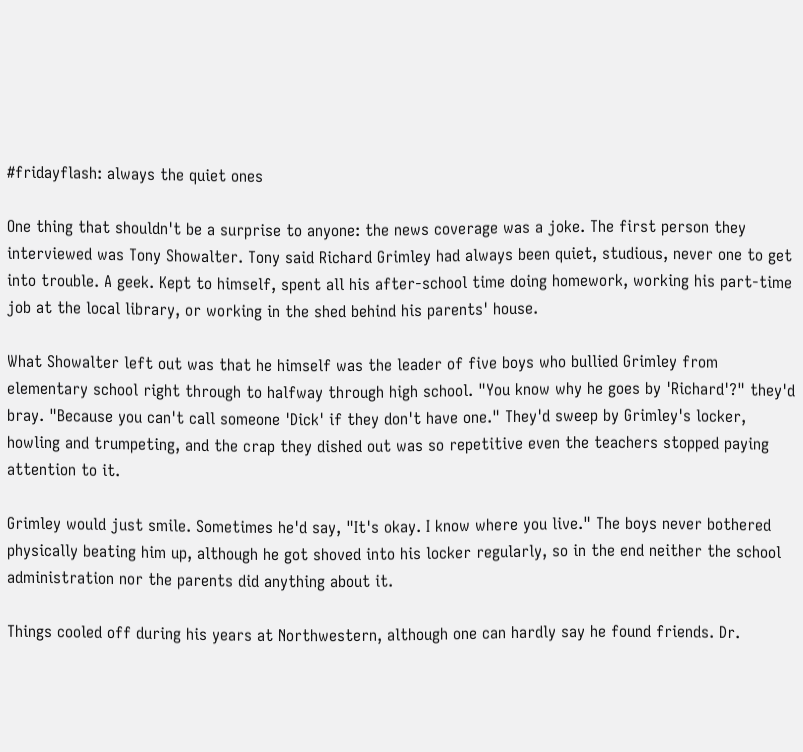#fridayflash: always the quiet ones

One thing that shouldn't be a surprise to anyone: the news coverage was a joke. The first person they interviewed was Tony Showalter. Tony said Richard Grimley had always been quiet, studious, never one to get into trouble. A geek. Kept to himself, spent all his after-school time doing homework, working his part-time job at the local library, or working in the shed behind his parents' house.

What Showalter left out was that he himself was the leader of five boys who bullied Grimley from elementary school right through to halfway through high school. "You know why he goes by 'Richard'?" they'd bray. "Because you can't call someone 'Dick' if they don't have one." They'd sweep by Grimley's locker, howling and trumpeting, and the crap they dished out was so repetitive even the teachers stopped paying attention to it.

Grimley would just smile. Sometimes he'd say, "It's okay. I know where you live." The boys never bothered physically beating him up, although he got shoved into his locker regularly, so in the end neither the school administration nor the parents did anything about it.

Things cooled off during his years at Northwestern, although one can hardly say he found friends. Dr.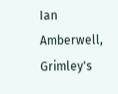Ian Amberwell, Grimley's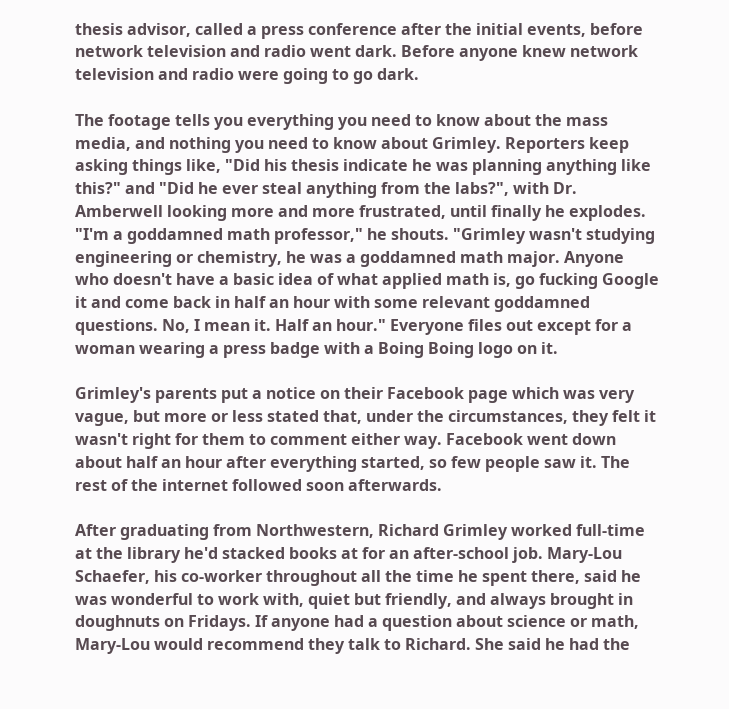thesis advisor, called a press conference after the initial events, before network television and radio went dark. Before anyone knew network television and radio were going to go dark.

The footage tells you everything you need to know about the mass media, and nothing you need to know about Grimley. Reporters keep asking things like, "Did his thesis indicate he was planning anything like this?" and "Did he ever steal anything from the labs?", with Dr. Amberwell looking more and more frustrated, until finally he explodes. "I'm a goddamned math professor," he shouts. "Grimley wasn't studying engineering or chemistry, he was a goddamned math major. Anyone who doesn't have a basic idea of what applied math is, go fucking Google it and come back in half an hour with some relevant goddamned questions. No, I mean it. Half an hour." Everyone files out except for a woman wearing a press badge with a Boing Boing logo on it.

Grimley's parents put a notice on their Facebook page which was very vague, but more or less stated that, under the circumstances, they felt it wasn't right for them to comment either way. Facebook went down about half an hour after everything started, so few people saw it. The rest of the internet followed soon afterwards.

After graduating from Northwestern, Richard Grimley worked full-time at the library he'd stacked books at for an after-school job. Mary-Lou Schaefer, his co-worker throughout all the time he spent there, said he was wonderful to work with, quiet but friendly, and always brought in doughnuts on Fridays. If anyone had a question about science or math, Mary-Lou would recommend they talk to Richard. She said he had the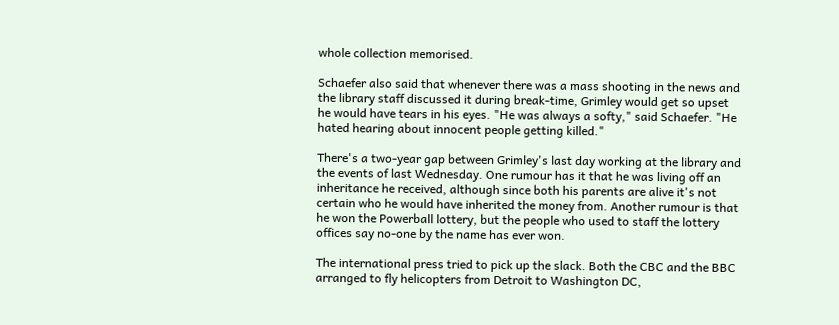whole collection memorised.

Schaefer also said that whenever there was a mass shooting in the news and the library staff discussed it during break-time, Grimley would get so upset he would have tears in his eyes. "He was always a softy," said Schaefer. "He hated hearing about innocent people getting killed."

There's a two-year gap between Grimley's last day working at the library and the events of last Wednesday. One rumour has it that he was living off an inheritance he received, although since both his parents are alive it's not certain who he would have inherited the money from. Another rumour is that he won the Powerball lottery, but the people who used to staff the lottery offices say no-one by the name has ever won.

The international press tried to pick up the slack. Both the CBC and the BBC arranged to fly helicopters from Detroit to Washington DC,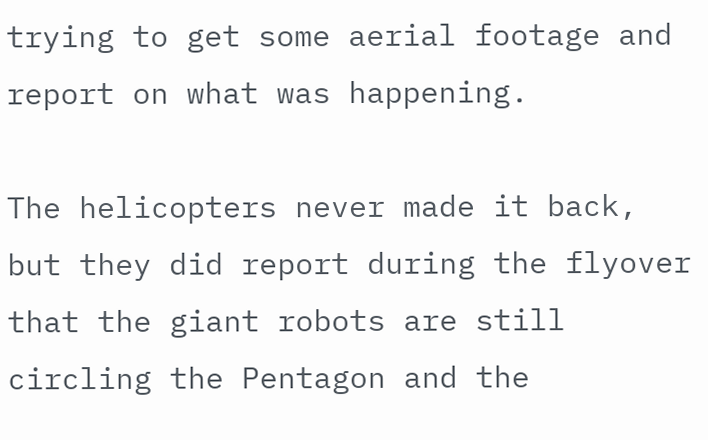trying to get some aerial footage and report on what was happening.

The helicopters never made it back, but they did report during the flyover that the giant robots are still circling the Pentagon and the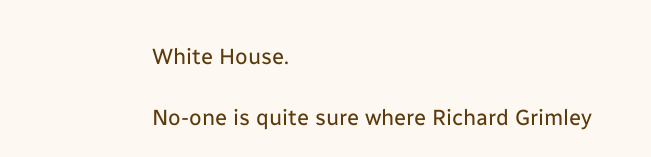White House.

No-one is quite sure where Richard Grimley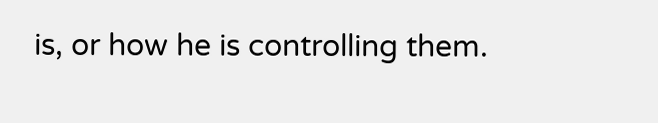is, or how he is controlling them.